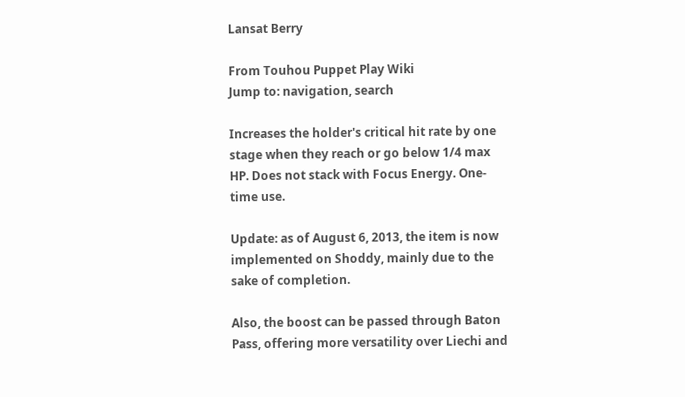Lansat Berry

From Touhou Puppet Play Wiki
Jump to: navigation, search

Increases the holder's critical hit rate by one stage when they reach or go below 1/4 max HP. Does not stack with Focus Energy. One-time use.

Update: as of August 6, 2013, the item is now implemented on Shoddy, mainly due to the sake of completion.

Also, the boost can be passed through Baton Pass, offering more versatility over Liechi and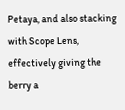Petaya, and also stacking with Scope Lens, effectively giving the berry a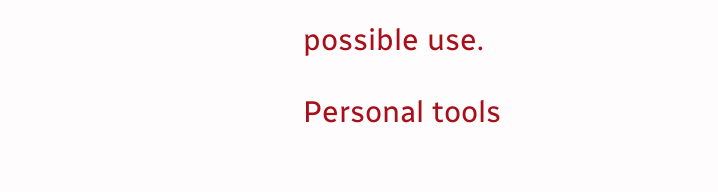possible use.

Personal tools